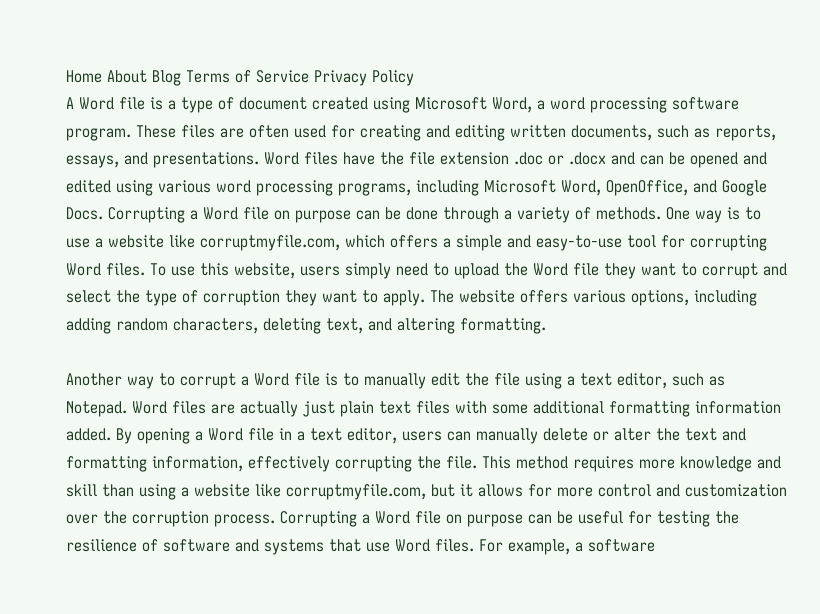Home About Blog Terms of Service Privacy Policy
A Word file is a type of document created using Microsoft Word, a word processing software program. These files are often used for creating and editing written documents, such as reports, essays, and presentations. Word files have the file extension .doc or .docx and can be opened and edited using various word processing programs, including Microsoft Word, OpenOffice, and Google Docs. Corrupting a Word file on purpose can be done through a variety of methods. One way is to use a website like corruptmyfile.com, which offers a simple and easy-to-use tool for corrupting Word files. To use this website, users simply need to upload the Word file they want to corrupt and select the type of corruption they want to apply. The website offers various options, including adding random characters, deleting text, and altering formatting.

Another way to corrupt a Word file is to manually edit the file using a text editor, such as Notepad. Word files are actually just plain text files with some additional formatting information added. By opening a Word file in a text editor, users can manually delete or alter the text and formatting information, effectively corrupting the file. This method requires more knowledge and skill than using a website like corruptmyfile.com, but it allows for more control and customization over the corruption process. Corrupting a Word file on purpose can be useful for testing the resilience of software and systems that use Word files. For example, a software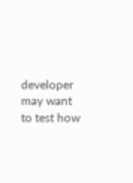developer may want to test how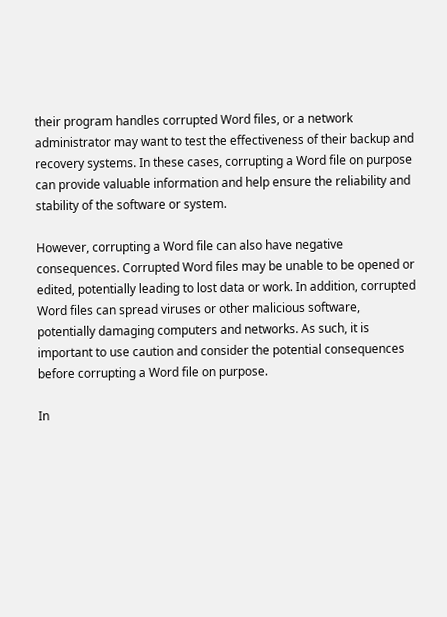their program handles corrupted Word files, or a network administrator may want to test the effectiveness of their backup and recovery systems. In these cases, corrupting a Word file on purpose can provide valuable information and help ensure the reliability and stability of the software or system.

However, corrupting a Word file can also have negative consequences. Corrupted Word files may be unable to be opened or edited, potentially leading to lost data or work. In addition, corrupted Word files can spread viruses or other malicious software, potentially damaging computers and networks. As such, it is important to use caution and consider the potential consequences before corrupting a Word file on purpose.

In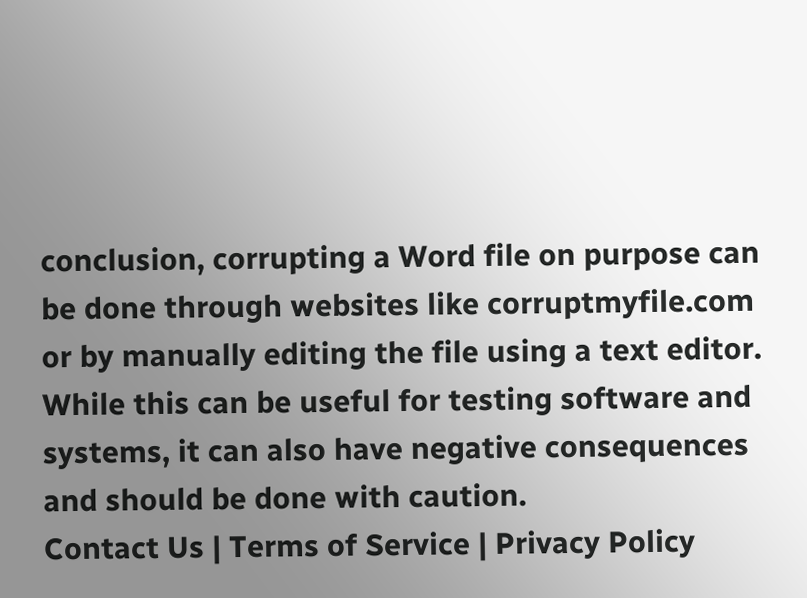conclusion, corrupting a Word file on purpose can be done through websites like corruptmyfile.com or by manually editing the file using a text editor. While this can be useful for testing software and systems, it can also have negative consequences and should be done with caution.
Contact Us | Terms of Service | Privacy Policy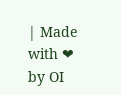| Made with ❤ by OI